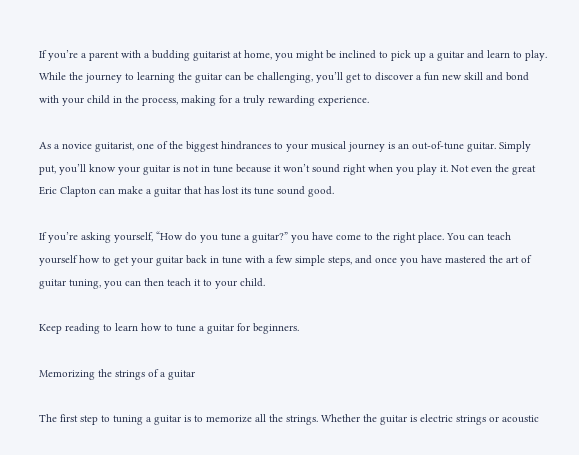If you’re a parent with a budding guitarist at home, you might be inclined to pick up a guitar and learn to play. While the journey to learning the guitar can be challenging, you’ll get to discover a fun new skill and bond with your child in the process, making for a truly rewarding experience.

As a novice guitarist, one of the biggest hindrances to your musical journey is an out-of-tune guitar. Simply put, you’ll know your guitar is not in tune because it won’t sound right when you play it. Not even the great Eric Clapton can make a guitar that has lost its tune sound good.

If you’re asking yourself, “How do you tune a guitar?” you have come to the right place. You can teach yourself how to get your guitar back in tune with a few simple steps, and once you have mastered the art of guitar tuning, you can then teach it to your child.

Keep reading to learn how to tune a guitar for beginners.

Memorizing the strings of a guitar

The first step to tuning a guitar is to memorize all the strings. Whether the guitar is electric strings or acoustic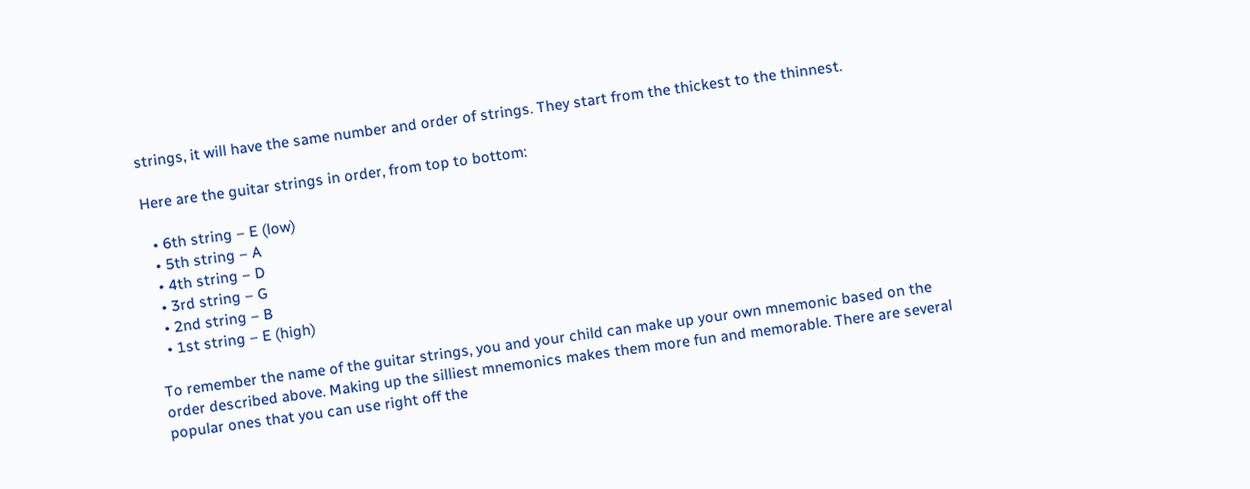strings, it will have the same number and order of strings. They start from the thickest to the thinnest.

Here are the guitar strings in order, from top to bottom:

  • 6th string – E (low)
  • 5th string – A
  • 4th string – D
  • 3rd string – G
  • 2nd string – B
  • 1st string – E (high)

To remember the name of the guitar strings, you and your child can make up your own mnemonic based on the order described above. Making up the silliest mnemonics makes them more fun and memorable. There are several popular ones that you can use right off the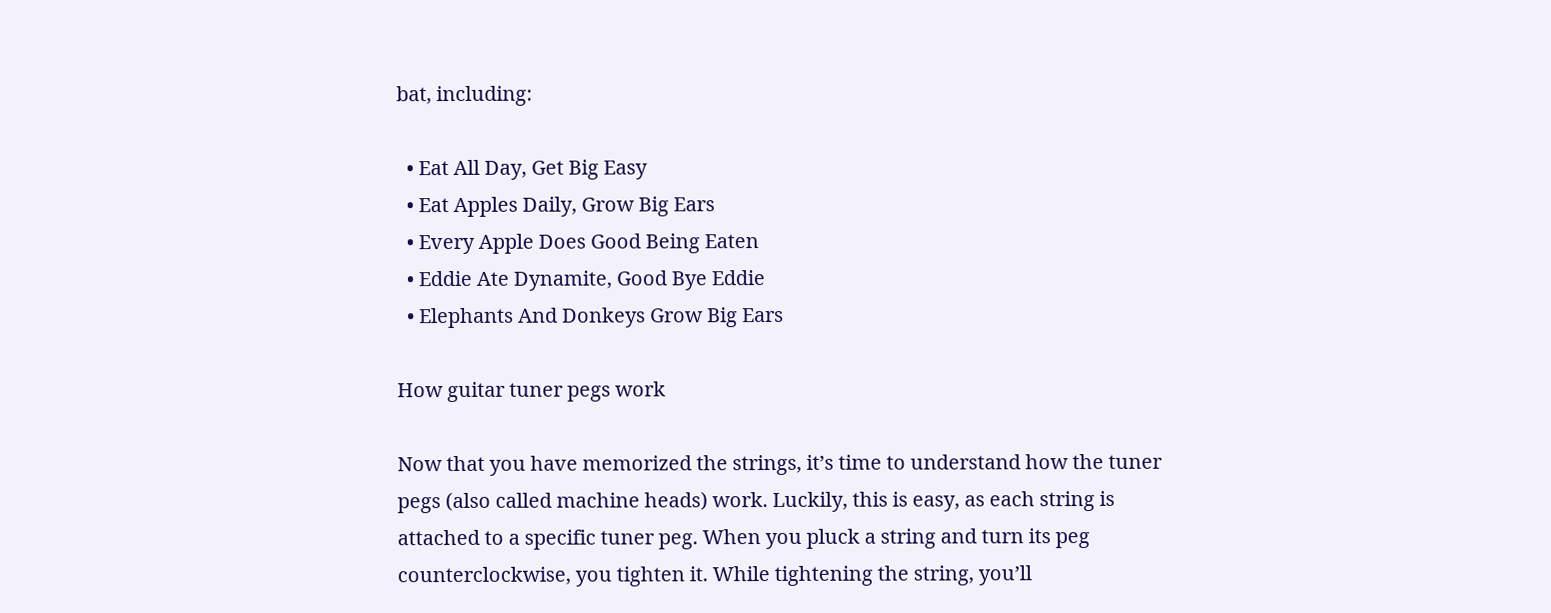bat, including:

  • Eat All Day, Get Big Easy
  • Eat Apples Daily, Grow Big Ears
  • Every Apple Does Good Being Eaten
  • Eddie Ate Dynamite, Good Bye Eddie
  • Elephants And Donkeys Grow Big Ears

How guitar tuner pegs work

Now that you have memorized the strings, it’s time to understand how the tuner pegs (also called machine heads) work. Luckily, this is easy, as each string is attached to a specific tuner peg. When you pluck a string and turn its peg counterclockwise, you tighten it. While tightening the string, you’ll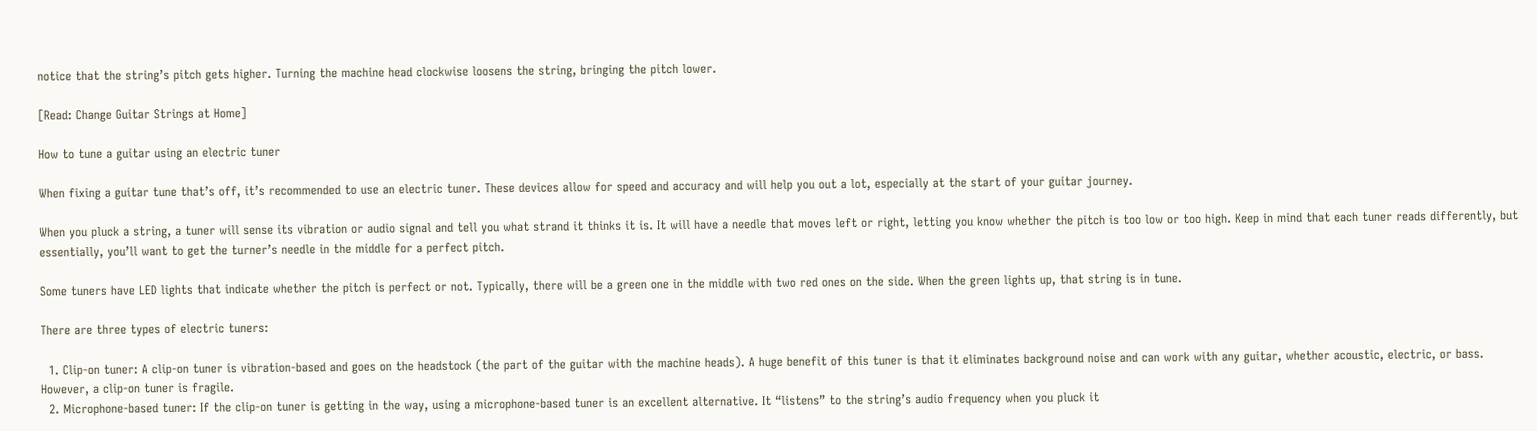notice that the string’s pitch gets higher. Turning the machine head clockwise loosens the string, bringing the pitch lower.

[Read: Change Guitar Strings at Home]

How to tune a guitar using an electric tuner

When fixing a guitar tune that’s off, it’s recommended to use an electric tuner. These devices allow for speed and accuracy and will help you out a lot, especially at the start of your guitar journey.

When you pluck a string, a tuner will sense its vibration or audio signal and tell you what strand it thinks it is. It will have a needle that moves left or right, letting you know whether the pitch is too low or too high. Keep in mind that each tuner reads differently, but essentially, you’ll want to get the turner’s needle in the middle for a perfect pitch.

Some tuners have LED lights that indicate whether the pitch is perfect or not. Typically, there will be a green one in the middle with two red ones on the side. When the green lights up, that string is in tune.

There are three types of electric tuners:

  1. Clip-on tuner: A clip-on tuner is vibration-based and goes on the headstock (the part of the guitar with the machine heads). A huge benefit of this tuner is that it eliminates background noise and can work with any guitar, whether acoustic, electric, or bass. However, a clip-on tuner is fragile.
  2. Microphone-based tuner: If the clip-on tuner is getting in the way, using a microphone-based tuner is an excellent alternative. It “listens” to the string’s audio frequency when you pluck it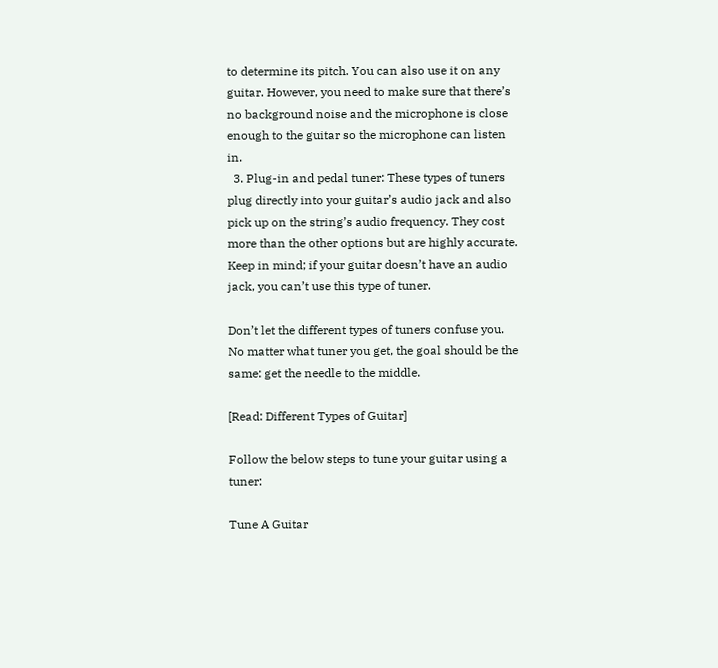to determine its pitch. You can also use it on any guitar. However, you need to make sure that there’s no background noise and the microphone is close enough to the guitar so the microphone can listen in.
  3. Plug-in and pedal tuner: These types of tuners plug directly into your guitar’s audio jack and also pick up on the string’s audio frequency. They cost more than the other options but are highly accurate. Keep in mind; if your guitar doesn’t have an audio jack, you can’t use this type of tuner.

Don’t let the different types of tuners confuse you. No matter what tuner you get, the goal should be the same: get the needle to the middle.

[Read: Different Types of Guitar]

Follow the below steps to tune your guitar using a tuner:

Tune A Guitar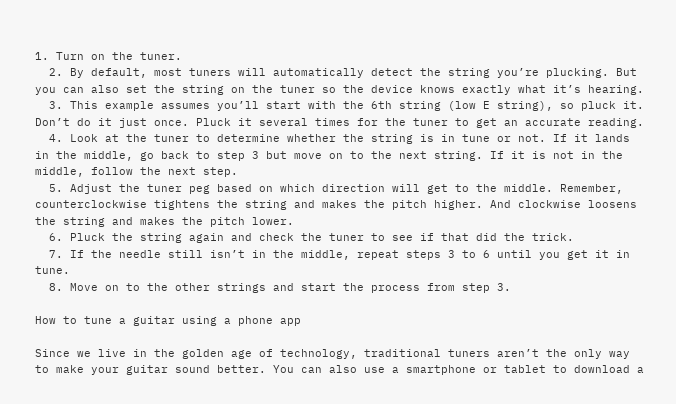1. Turn on the tuner.
  2. By default, most tuners will automatically detect the string you’re plucking. But you can also set the string on the tuner so the device knows exactly what it’s hearing.
  3. This example assumes you’ll start with the 6th string (low E string), so pluck it. Don’t do it just once. Pluck it several times for the tuner to get an accurate reading.
  4. Look at the tuner to determine whether the string is in tune or not. If it lands in the middle, go back to step 3 but move on to the next string. If it is not in the middle, follow the next step.
  5. Adjust the tuner peg based on which direction will get to the middle. Remember, counterclockwise tightens the string and makes the pitch higher. And clockwise loosens the string and makes the pitch lower.
  6. Pluck the string again and check the tuner to see if that did the trick.
  7. If the needle still isn’t in the middle, repeat steps 3 to 6 until you get it in tune.
  8. Move on to the other strings and start the process from step 3.

How to tune a guitar using a phone app

Since we live in the golden age of technology, traditional tuners aren’t the only way to make your guitar sound better. You can also use a smartphone or tablet to download a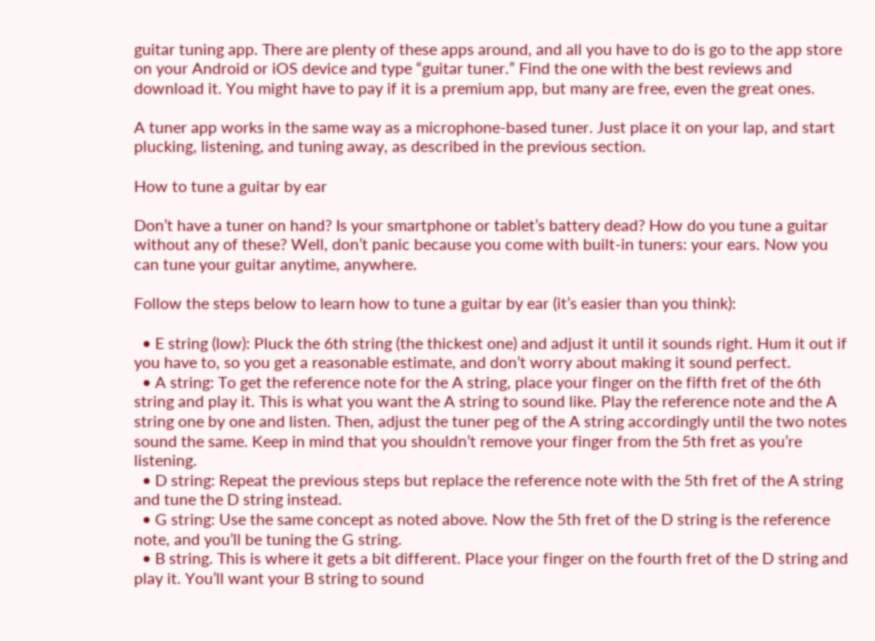guitar tuning app. There are plenty of these apps around, and all you have to do is go to the app store on your Android or iOS device and type “guitar tuner.” Find the one with the best reviews and download it. You might have to pay if it is a premium app, but many are free, even the great ones.

A tuner app works in the same way as a microphone-based tuner. Just place it on your lap, and start plucking, listening, and tuning away, as described in the previous section.

How to tune a guitar by ear

Don’t have a tuner on hand? Is your smartphone or tablet’s battery dead? How do you tune a guitar without any of these? Well, don’t panic because you come with built-in tuners: your ears. Now you can tune your guitar anytime, anywhere.

Follow the steps below to learn how to tune a guitar by ear (it’s easier than you think):

  • E string (low): Pluck the 6th string (the thickest one) and adjust it until it sounds right. Hum it out if you have to, so you get a reasonable estimate, and don’t worry about making it sound perfect.
  • A string: To get the reference note for the A string, place your finger on the fifth fret of the 6th string and play it. This is what you want the A string to sound like. Play the reference note and the A string one by one and listen. Then, adjust the tuner peg of the A string accordingly until the two notes sound the same. Keep in mind that you shouldn’t remove your finger from the 5th fret as you’re listening.
  • D string: Repeat the previous steps but replace the reference note with the 5th fret of the A string and tune the D string instead.
  • G string: Use the same concept as noted above. Now the 5th fret of the D string is the reference note, and you’ll be tuning the G string.
  • B string. This is where it gets a bit different. Place your finger on the fourth fret of the D string and play it. You’ll want your B string to sound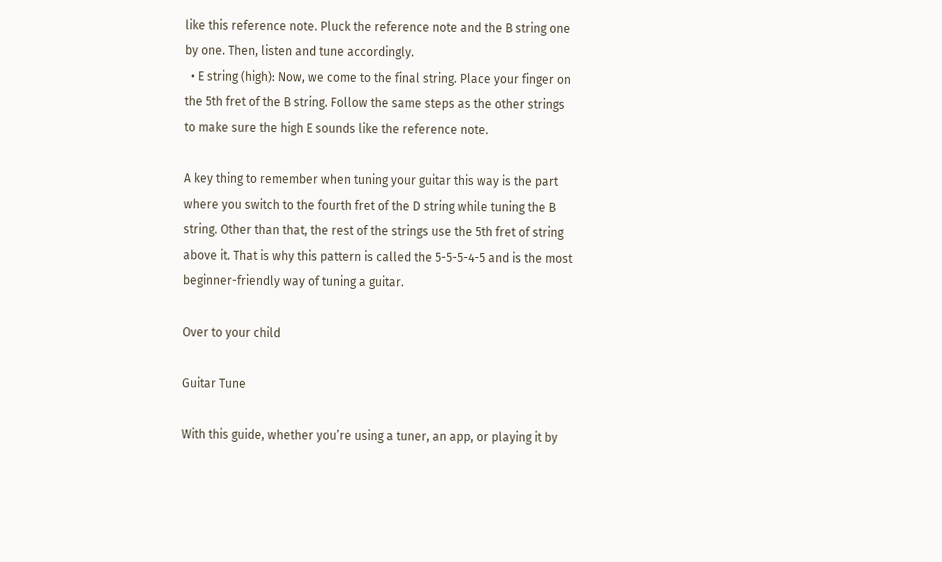like this reference note. Pluck the reference note and the B string one by one. Then, listen and tune accordingly.
  • E string (high): Now, we come to the final string. Place your finger on the 5th fret of the B string. Follow the same steps as the other strings to make sure the high E sounds like the reference note.

A key thing to remember when tuning your guitar this way is the part where you switch to the fourth fret of the D string while tuning the B string. Other than that, the rest of the strings use the 5th fret of string above it. That is why this pattern is called the 5-5-5-4-5 and is the most beginner-friendly way of tuning a guitar.

Over to your child

Guitar Tune

With this guide, whether you’re using a tuner, an app, or playing it by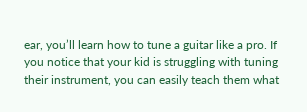ear, you’ll learn how to tune a guitar like a pro. If you notice that your kid is struggling with tuning their instrument, you can easily teach them what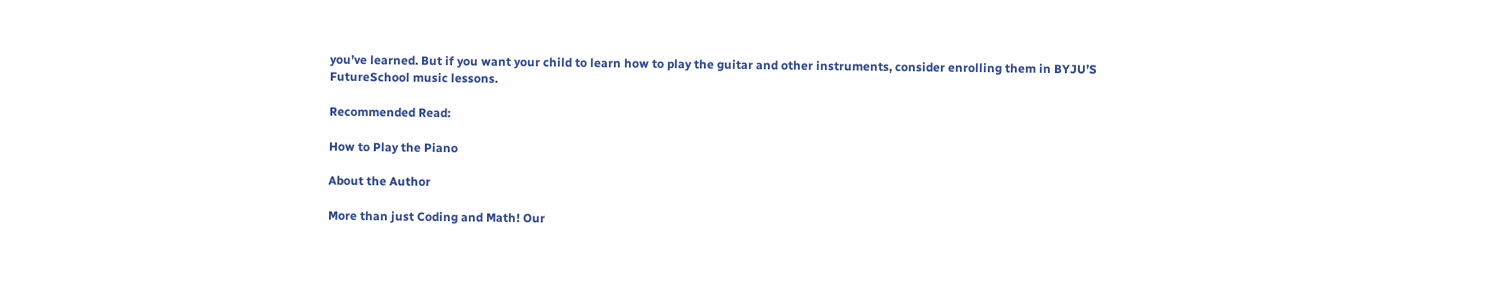you’ve learned. But if you want your child to learn how to play the guitar and other instruments, consider enrolling them in BYJU’S FutureSchool music lessons.

Recommended Read:

How to Play the Piano

About the Author

More than just Coding and Math! Our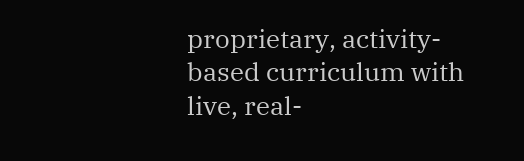proprietary, activity-based curriculum with live, real-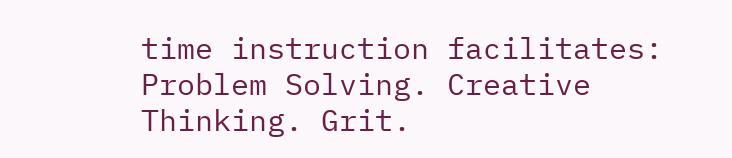time instruction facilitates: Problem Solving. Creative Thinking. Grit.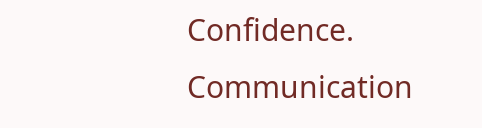Confidence. Communication